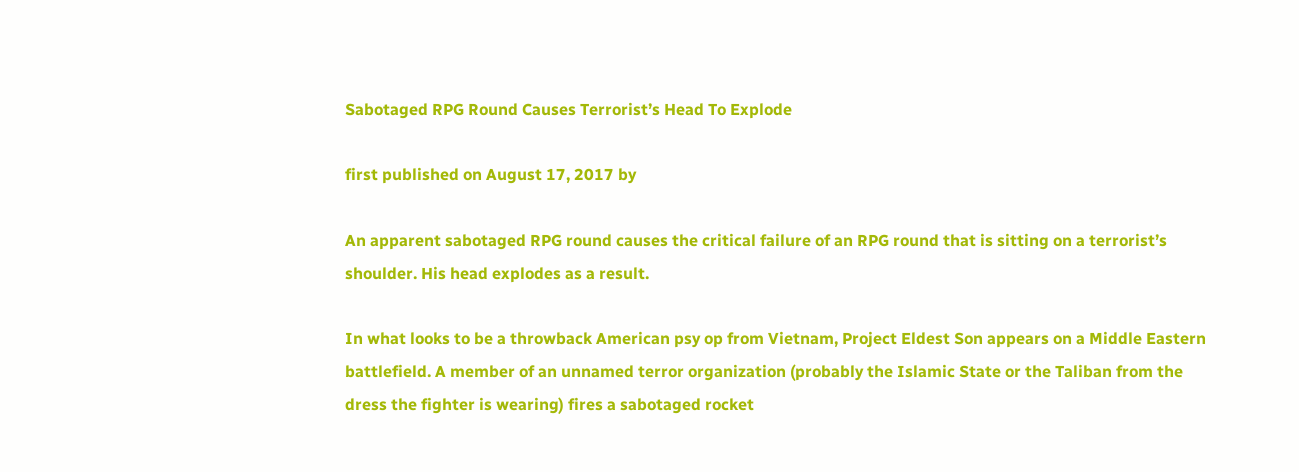Sabotaged RPG Round Causes Terrorist’s Head To Explode

first published on August 17, 2017 by

An apparent sabotaged RPG round causes the critical failure of an RPG round that is sitting on a terrorist’s shoulder. His head explodes as a result.

In what looks to be a throwback American psy op from Vietnam, Project Eldest Son appears on a Middle Eastern battlefield. A member of an unnamed terror organization (probably the Islamic State or the Taliban from the dress the fighter is wearing) fires a sabotaged rocket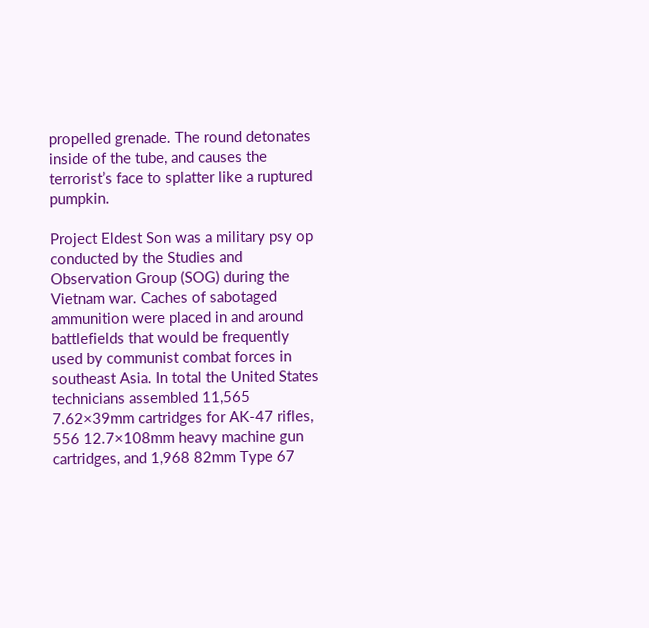propelled grenade. The round detonates inside of the tube, and causes the terrorist’s face to splatter like a ruptured pumpkin.

Project Eldest Son was a military psy op conducted by the Studies and Observation Group (SOG) during the Vietnam war. Caches of sabotaged ammunition were placed in and around battlefields that would be frequently used by communist combat forces in southeast Asia. In total the United States technicians assembled 11,565 7.62×39mm cartridges for AK-47 rifles, 556 12.7×108mm heavy machine gun cartridges, and 1,968 82mm Type 67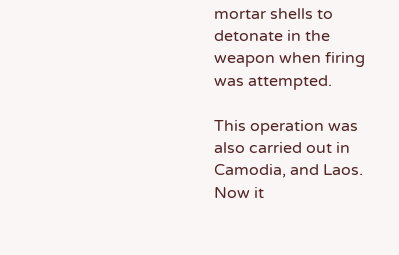mortar shells to detonate in the weapon when firing was attempted.

This operation was also carried out in Camodia, and Laos. Now it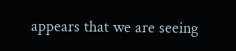appears that we are seeing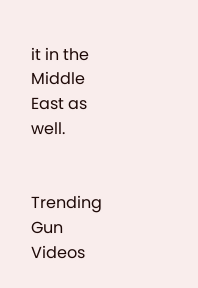it in the Middle East as well.


Trending Gun Videos